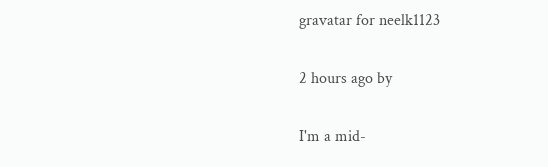gravatar for neelk1123

2 hours ago by

I'm a mid-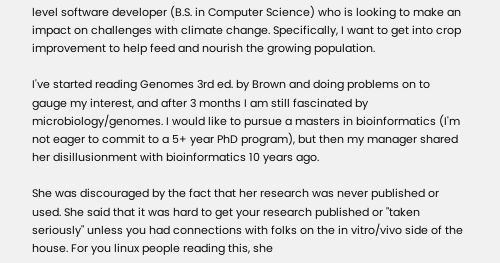level software developer (B.S. in Computer Science) who is looking to make an impact on challenges with climate change. Specifically, I want to get into crop improvement to help feed and nourish the growing population.

I've started reading Genomes 3rd ed. by Brown and doing problems on to gauge my interest, and after 3 months I am still fascinated by microbiology/genomes. I would like to pursue a masters in bioinformatics (I'm not eager to commit to a 5+ year PhD program), but then my manager shared her disillusionment with bioinformatics 10 years ago.

She was discouraged by the fact that her research was never published or used. She said that it was hard to get your research published or "taken seriously" unless you had connections with folks on the in vitro/vivo side of the house. For you linux people reading this, she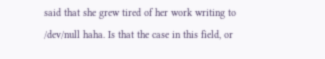said that she grew tired of her work writing to /dev/null haha. Is that the case in this field, or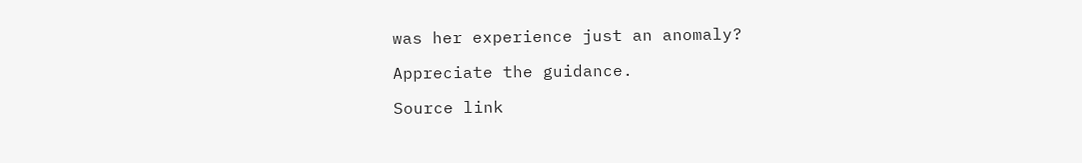was her experience just an anomaly?

Appreciate the guidance.

Source link